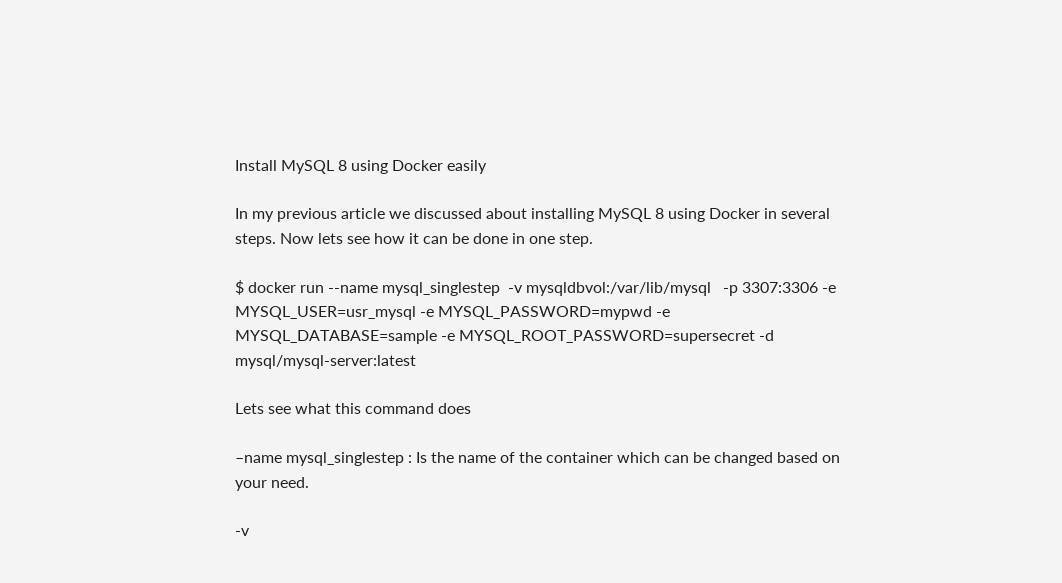Install MySQL 8 using Docker easily

In my previous article we discussed about installing MySQL 8 using Docker in several steps. Now lets see how it can be done in one step.

$ docker run --name mysql_singlestep  -v mysqldbvol:/var/lib/mysql   -p 3307:3306 -e MYSQL_USER=usr_mysql -e MYSQL_PASSWORD=mypwd -e MYSQL_DATABASE=sample -e MYSQL_ROOT_PASSWORD=supersecret -d mysql/mysql-server:latest

Lets see what this command does

–name mysql_singlestep : Is the name of the container which can be changed based on your need.

-v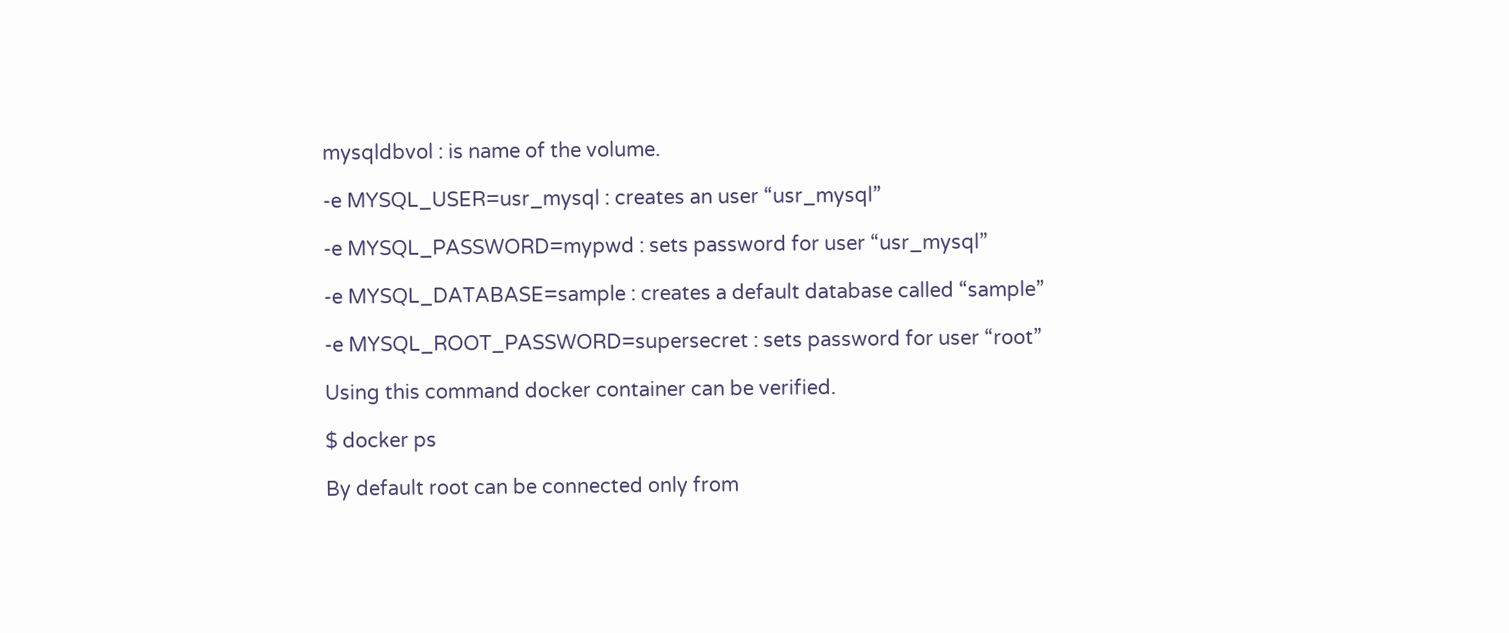mysqldbvol : is name of the volume.

-e MYSQL_USER=usr_mysql : creates an user “usr_mysql”

-e MYSQL_PASSWORD=mypwd : sets password for user “usr_mysql”

-e MYSQL_DATABASE=sample : creates a default database called “sample”

-e MYSQL_ROOT_PASSWORD=supersecret : sets password for user “root”

Using this command docker container can be verified.

$ docker ps

By default root can be connected only from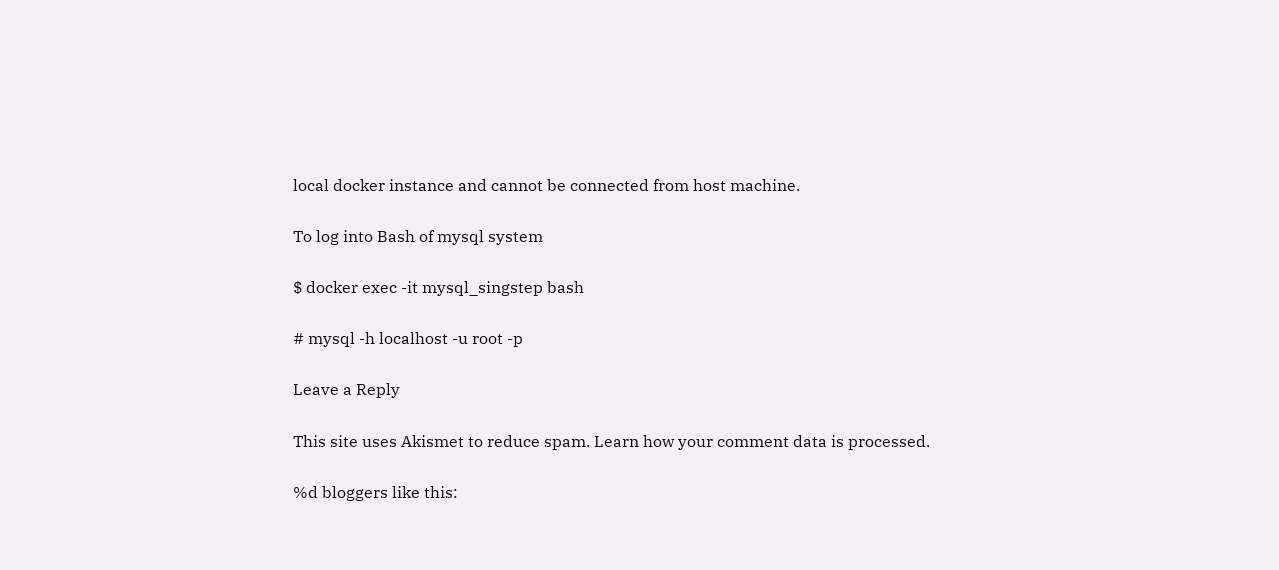local docker instance and cannot be connected from host machine.

To log into Bash of mysql system

$ docker exec -it mysql_singstep bash

# mysql -h localhost -u root -p

Leave a Reply

This site uses Akismet to reduce spam. Learn how your comment data is processed.

%d bloggers like this: